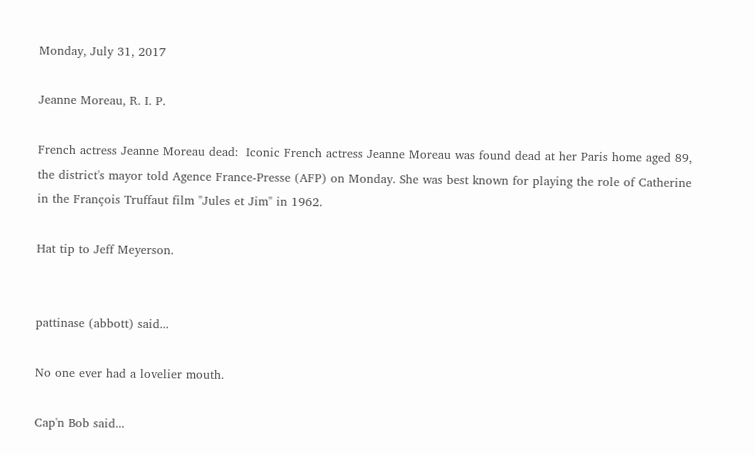Monday, July 31, 2017

Jeanne Moreau, R. I. P.

French actress Jeanne Moreau dead:  Iconic French actress Jeanne Moreau was found dead at her Paris home aged 89, the district's mayor told Agence France-Presse (AFP) on Monday. She was best known for playing the role of Catherine in the François Truffaut film "Jules et Jim" in 1962.

Hat tip to Jeff Meyerson.


pattinase (abbott) said...

No one ever had a lovelier mouth.

Cap'n Bob said...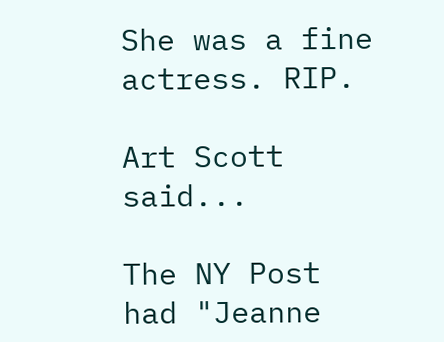She was a fine actress. RIP.

Art Scott said...

The NY Post had "Jeanne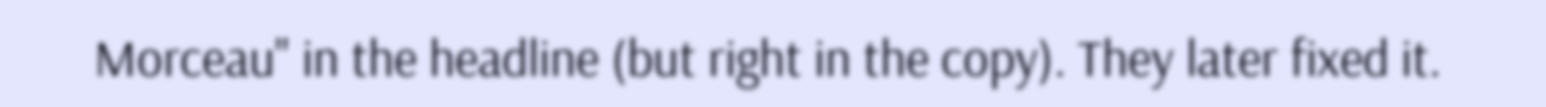Morceau" in the headline (but right in the copy). They later fixed it.